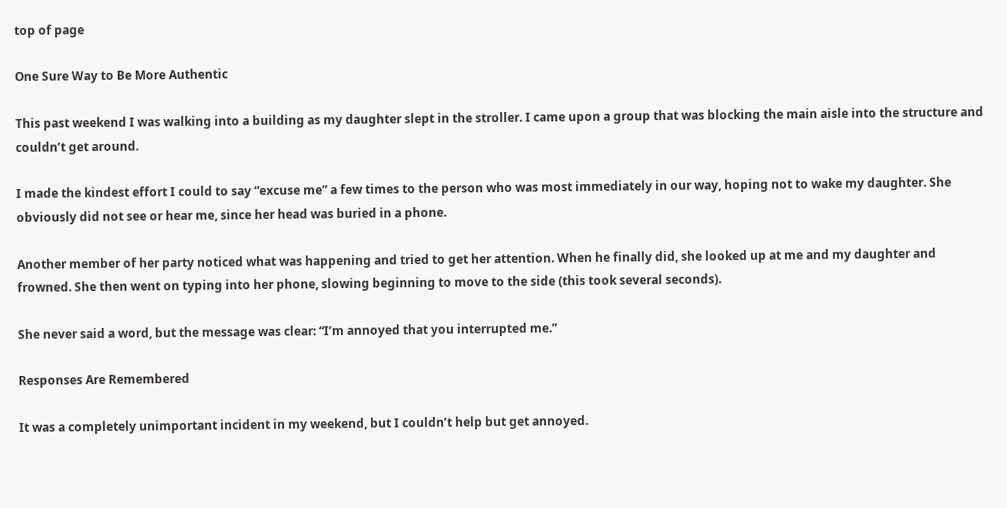top of page

One Sure Way to Be More Authentic

This past weekend I was walking into a building as my daughter slept in the stroller. I came upon a group that was blocking the main aisle into the structure and couldn’t get around.

I made the kindest effort I could to say “excuse me” a few times to the person who was most immediately in our way, hoping not to wake my daughter. She obviously did not see or hear me, since her head was buried in a phone.

Another member of her party noticed what was happening and tried to get her attention. When he finally did, she looked up at me and my daughter and frowned. She then went on typing into her phone, slowing beginning to move to the side (this took several seconds).

She never said a word, but the message was clear: “I’m annoyed that you interrupted me.”

Responses Are Remembered

It was a completely unimportant incident in my weekend, but I couldn’t help but get annoyed.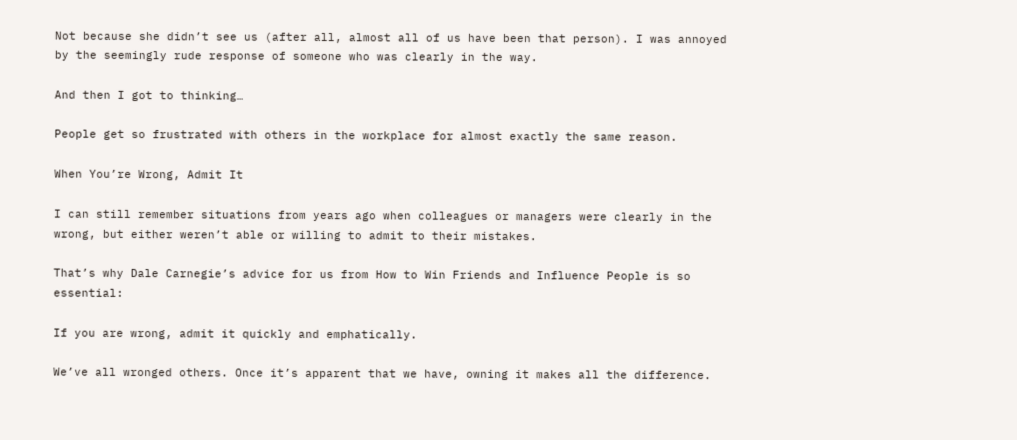Not because she didn’t see us (after all, almost all of us have been that person). I was annoyed by the seemingly rude response of someone who was clearly in the way.

And then I got to thinking…

People get so frustrated with others in the workplace for almost exactly the same reason.

When You’re Wrong, Admit It

I can still remember situations from years ago when colleagues or managers were clearly in the wrong, but either weren’t able or willing to admit to their mistakes.

That’s why Dale Carnegie’s advice for us from How to Win Friends and Influence People is so essential:

If you are wrong, admit it quickly and emphatically.

We’ve all wronged others. Once it’s apparent that we have, owning it makes all the difference.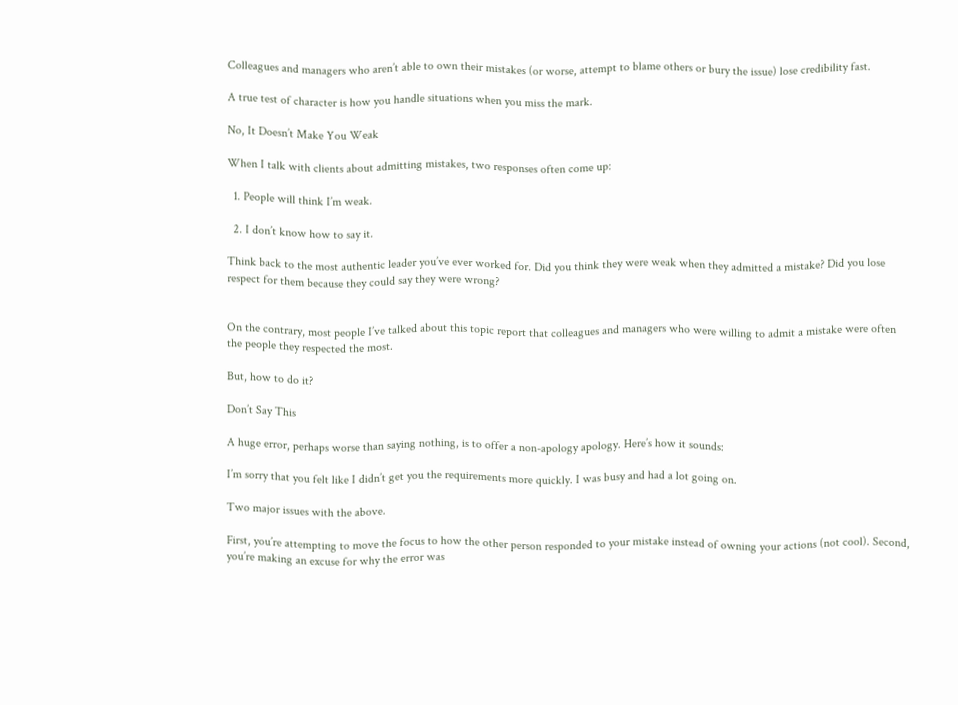Colleagues and managers who aren’t able to own their mistakes (or worse, attempt to blame others or bury the issue) lose credibility fast.

A true test of character is how you handle situations when you miss the mark.

No, It Doesn’t Make You Weak

When I talk with clients about admitting mistakes, two responses often come up:

  1. People will think I’m weak.

  2. I don’t know how to say it.

Think back to the most authentic leader you’ve ever worked for. Did you think they were weak when they admitted a mistake? Did you lose respect for them because they could say they were wrong?


On the contrary, most people I’ve talked about this topic report that colleagues and managers who were willing to admit a mistake were often the people they respected the most.

But, how to do it?

Don’t Say This

A huge error, perhaps worse than saying nothing, is to offer a non-apology apology. Here’s how it sounds:

I’m sorry that you felt like I didn’t get you the requirements more quickly. I was busy and had a lot going on.

Two major issues with the above.

First, you’re attempting to move the focus to how the other person responded to your mistake instead of owning your actions (not cool). Second, you’re making an excuse for why the error was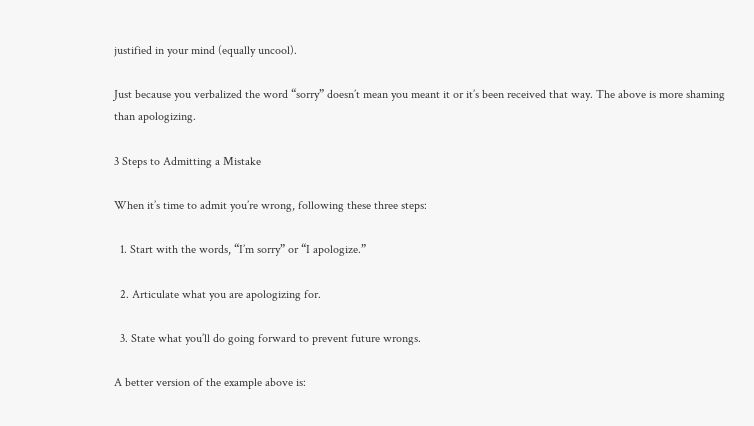justified in your mind (equally uncool).

Just because you verbalized the word “sorry” doesn’t mean you meant it or it’s been received that way. The above is more shaming than apologizing.

3 Steps to Admitting a Mistake

When it’s time to admit you’re wrong, following these three steps:

  1. Start with the words, “I’m sorry” or “I apologize.”

  2. Articulate what you are apologizing for.

  3. State what you’ll do going forward to prevent future wrongs.

A better version of the example above is: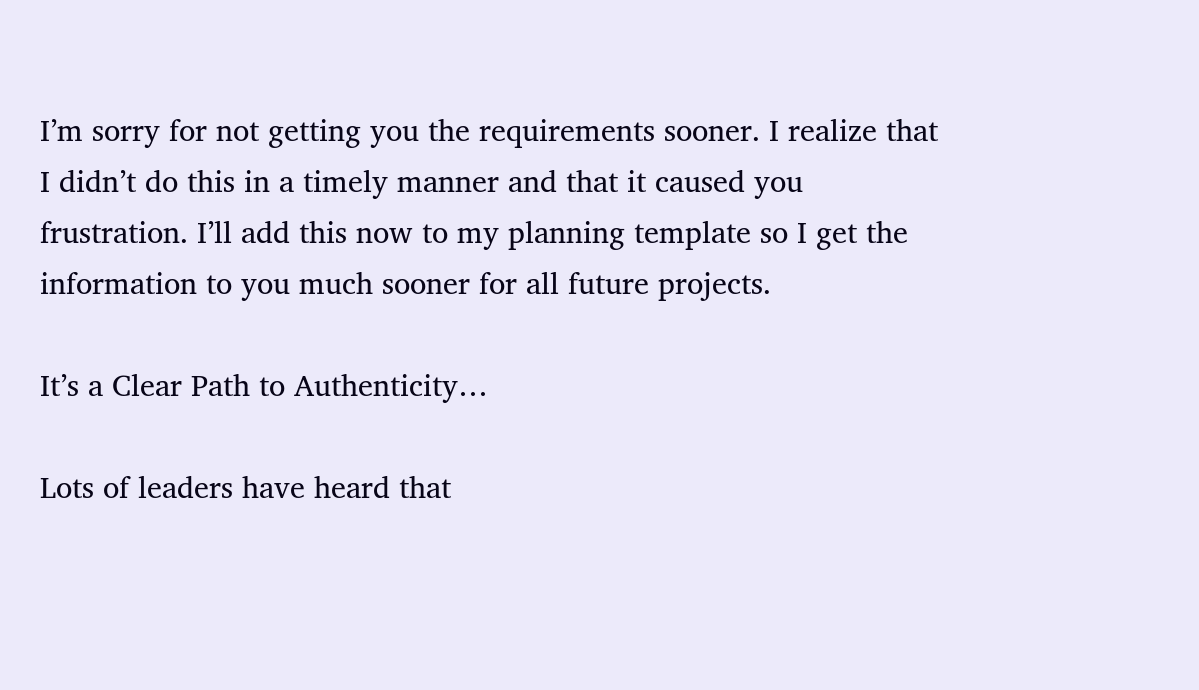I’m sorry for not getting you the requirements sooner. I realize that I didn’t do this in a timely manner and that it caused you frustration. I’ll add this now to my planning template so I get the information to you much sooner for all future projects.

It’s a Clear Path to Authenticity…

Lots of leaders have heard that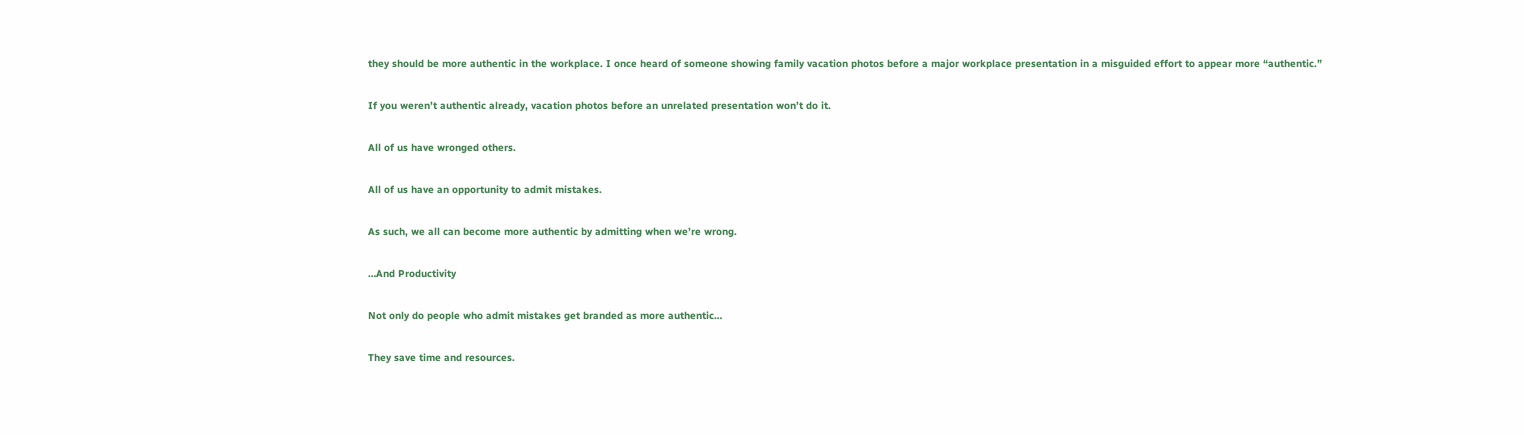they should be more authentic in the workplace. I once heard of someone showing family vacation photos before a major workplace presentation in a misguided effort to appear more “authentic.”

If you weren’t authentic already, vacation photos before an unrelated presentation won’t do it.

All of us have wronged others.

All of us have an opportunity to admit mistakes.

As such, we all can become more authentic by admitting when we’re wrong.

…And Productivity

Not only do people who admit mistakes get branded as more authentic…

They save time and resources.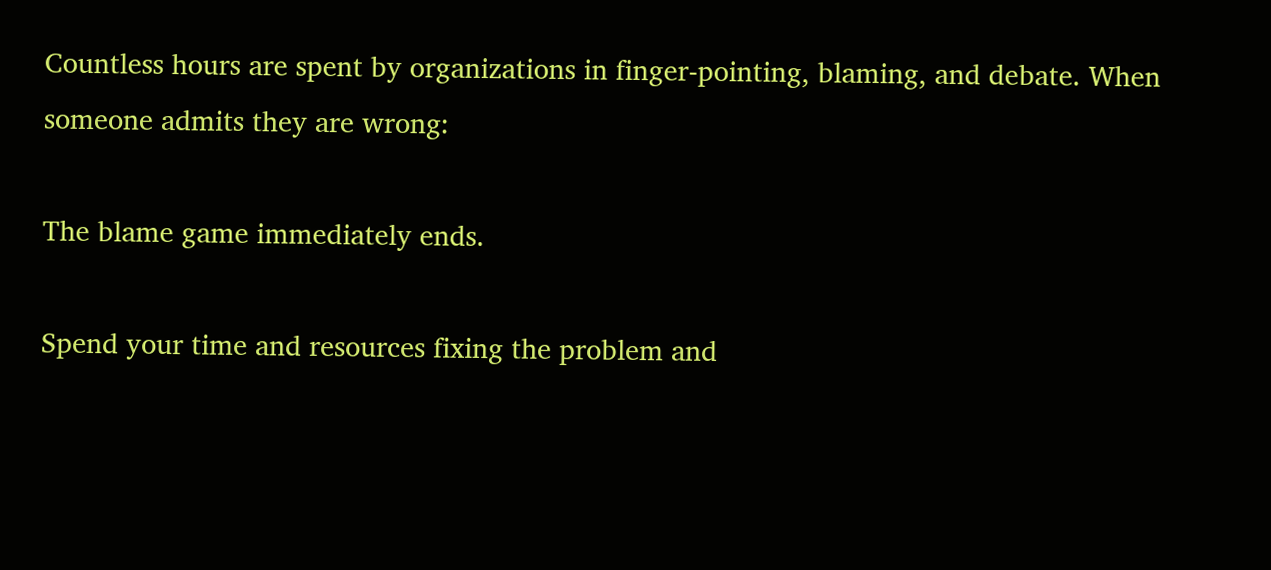Countless hours are spent by organizations in finger-pointing, blaming, and debate. When someone admits they are wrong:

The blame game immediately ends.

Spend your time and resources fixing the problem and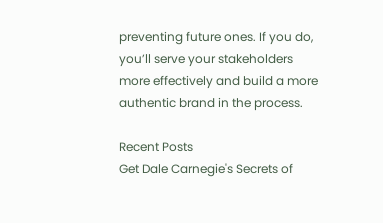preventing future ones. If you do, you’ll serve your stakeholders more effectively and build a more authentic brand in the process.

Recent Posts
Get Dale Carnegie's Secrets of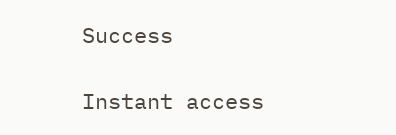Success

Instant access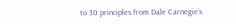to 30 principles from Dale Carnegie's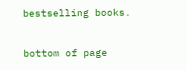bestselling books.

bottom of page